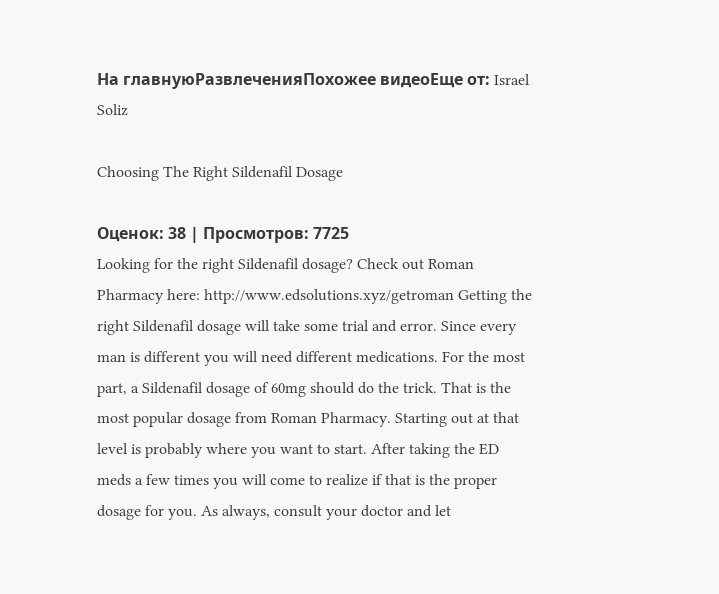На главнуюРазвлеченияПохожее видеоЕще от: Israel Soliz

Choosing The Right Sildenafil Dosage

Оценок: 38 | Просмотров: 7725
Looking for the right Sildenafil dosage? Check out Roman Pharmacy here: http://www.edsolutions.xyz/getroman Getting the right Sildenafil dosage will take some trial and error. Since every man is different you will need different medications. For the most part, a Sildenafil dosage of 60mg should do the trick. That is the most popular dosage from Roman Pharmacy. Starting out at that level is probably where you want to start. After taking the ED meds a few times you will come to realize if that is the proper dosage for you. As always, consult your doctor and let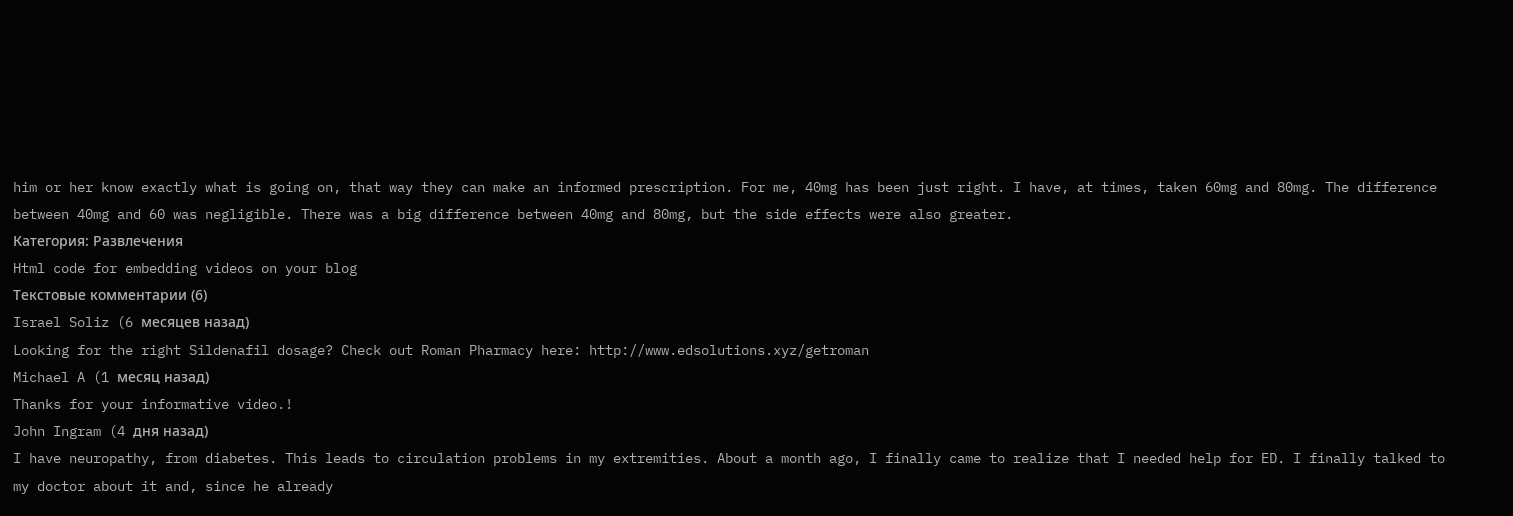him or her know exactly what is going on, that way they can make an informed prescription. For me, 40mg has been just right. I have, at times, taken 60mg and 80mg. The difference between 40mg and 60 was negligible. There was a big difference between 40mg and 80mg, but the side effects were also greater.
Категория: Развлечения
Html code for embedding videos on your blog
Текстовые комментарии (6)
Israel Soliz (6 месяцев назад)
Looking for the right Sildenafil dosage? Check out Roman Pharmacy here: http://www.edsolutions.xyz/getroman
Michael A (1 месяц назад)
Thanks for your informative video.!
John Ingram (4 дня назад)
I have neuropathy, from diabetes. This leads to circulation problems in my extremities. About a month ago, I finally came to realize that I needed help for ED. I finally talked to my doctor about it and, since he already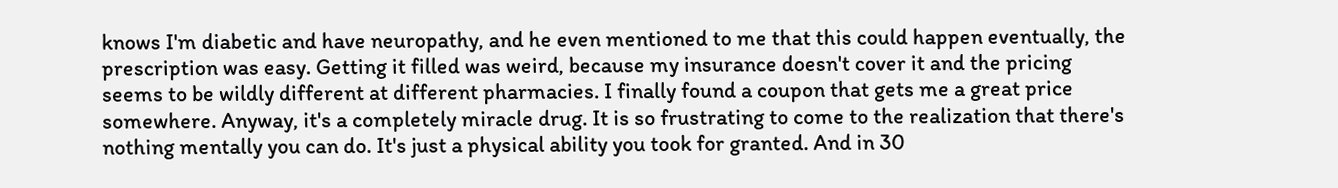knows I'm diabetic and have neuropathy, and he even mentioned to me that this could happen eventually, the prescription was easy. Getting it filled was weird, because my insurance doesn't cover it and the pricing seems to be wildly different at different pharmacies. I finally found a coupon that gets me a great price somewhere. Anyway, it's a completely miracle drug. It is so frustrating to come to the realization that there's nothing mentally you can do. It's just a physical ability you took for granted. And in 30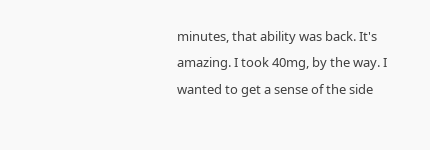minutes, that ability was back. It's amazing. I took 40mg, by the way. I wanted to get a sense of the side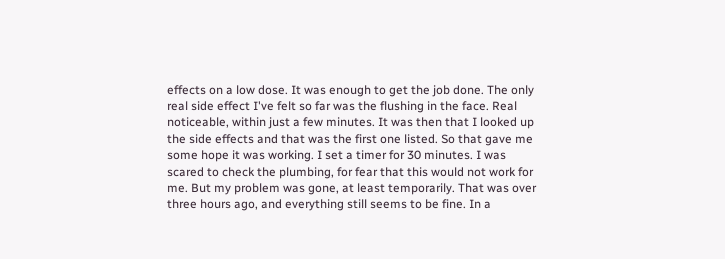effects on a low dose. It was enough to get the job done. The only real side effect I've felt so far was the flushing in the face. Real noticeable, within just a few minutes. It was then that I looked up the side effects and that was the first one listed. So that gave me some hope it was working. I set a timer for 30 minutes. I was scared to check the plumbing, for fear that this would not work for me. But my problem was gone, at least temporarily. That was over three hours ago, and everything still seems to be fine. In a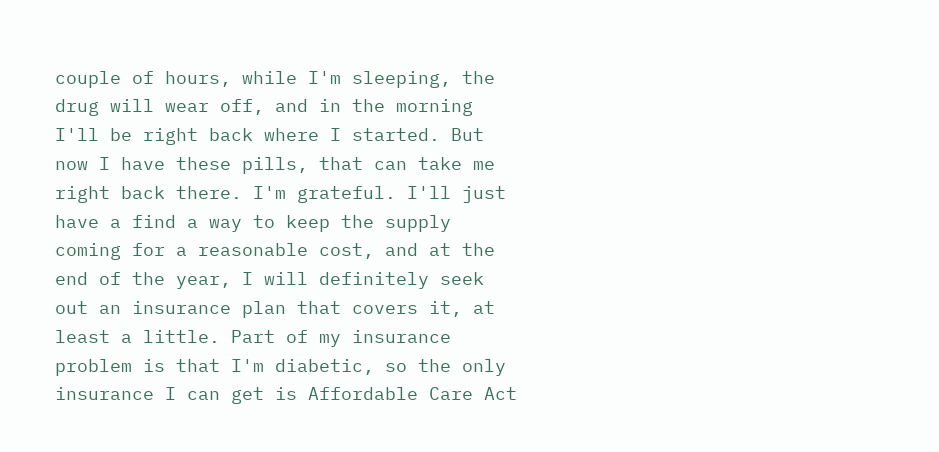couple of hours, while I'm sleeping, the drug will wear off, and in the morning I'll be right back where I started. But now I have these pills, that can take me right back there. I'm grateful. I'll just have a find a way to keep the supply coming for a reasonable cost, and at the end of the year, I will definitely seek out an insurance plan that covers it, at least a little. Part of my insurance problem is that I'm diabetic, so the only insurance I can get is Affordable Care Act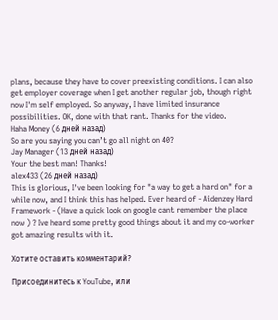plans, because they have to cover preexisting conditions. I can also get employer coverage when I get another regular job, though right now I'm self employed. So anyway, I have limited insurance possibilities. OK, done with that rant. Thanks for the video.
Haha Money (6 дней назад)
So are you saying you can’t go all night on 40?
Jay Manager (13 дней назад)
Your the best man! Thanks!
alex433 (26 дней назад)
This is glorious, I've been looking for "a way to get a hard on" for a while now, and I think this has helped. Ever heard of - Aidenzey Hard Framework - (Have a quick look on google cant remember the place now ) ? Ive heard some pretty good things about it and my co-worker got amazing results with it.

Хотите оставить комментарий?

Присоединитесь к YouTube, или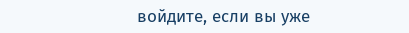войдите, если вы уже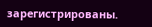зарегистрированы.